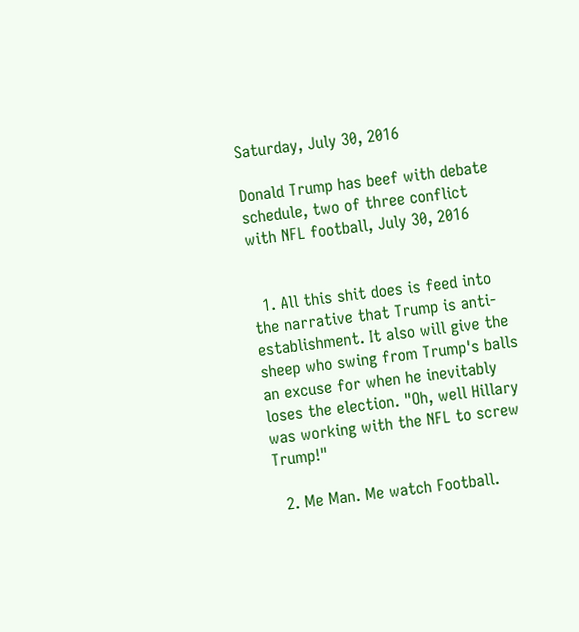Saturday, July 30, 2016

Donald Trump has beef with debate schedule, two of three conflict with NFL football, July 30, 2016


  1. All this shit does is feed into the narrative that Trump is anti-establishment. It also will give the sheep who swing from Trump's balls an excuse for when he inevitably loses the election. "Oh, well Hillary was working with the NFL to screw Trump!"

  2. Me Man. Me watch Football.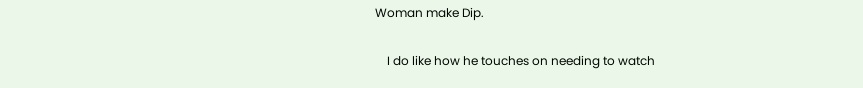Woman make Dip.

    I do like how he touches on needing to watch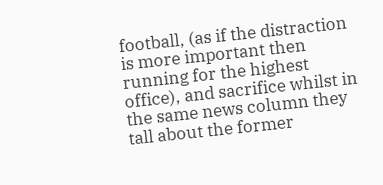football, (as if the distraction is more important then running for the highest office), and sacrifice whilst in the same news column they tall about the former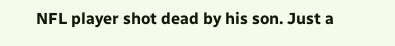NFL player shot dead by his son. Just a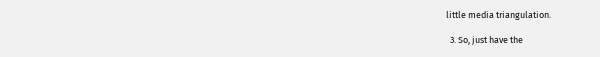little media triangulation.

  3. So, just have the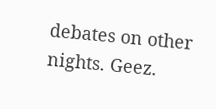debates on other nights. Geez.